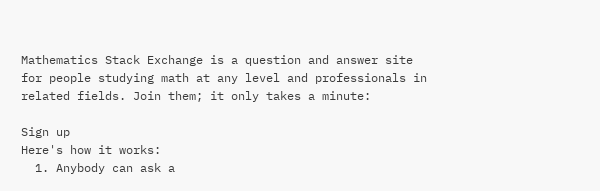Mathematics Stack Exchange is a question and answer site for people studying math at any level and professionals in related fields. Join them; it only takes a minute:

Sign up
Here's how it works:
  1. Anybody can ask a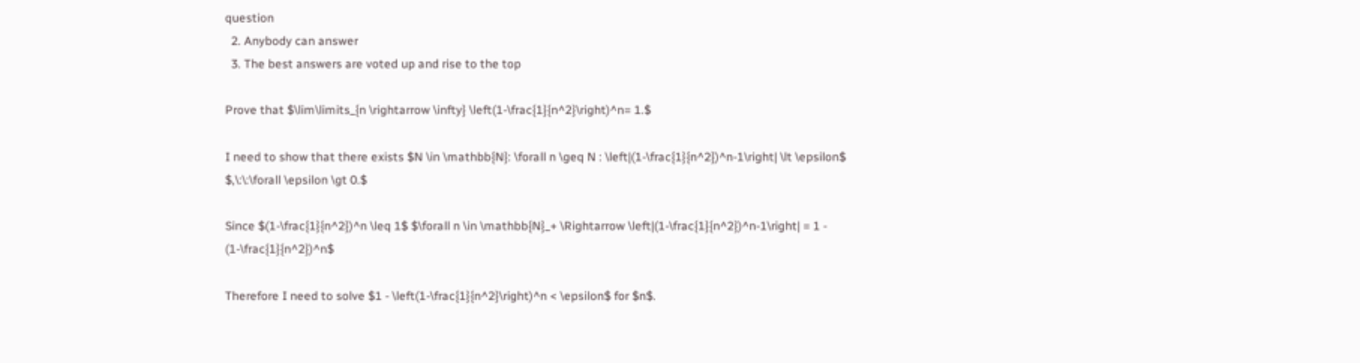question
  2. Anybody can answer
  3. The best answers are voted up and rise to the top

Prove that $\lim\limits_{n \rightarrow \infty} \left(1-\frac{1}{n^2}\right)^n= 1.$

I need to show that there exists $N \in \mathbb{N}: \forall n \geq N : \left|(1-\frac{1}{n^2})^n-1\right| \lt \epsilon$ $,\:\:\forall \epsilon \gt 0.$

Since $(1-\frac{1}{n^2})^n \leq 1$ $\forall n \in \mathbb{N}_+ \Rightarrow \left|(1-\frac{1}{n^2})^n-1\right| = 1 - (1-\frac{1}{n^2})^n$

Therefore I need to solve $1 - \left(1-\frac{1}{n^2}\right)^n < \epsilon$ for $n$.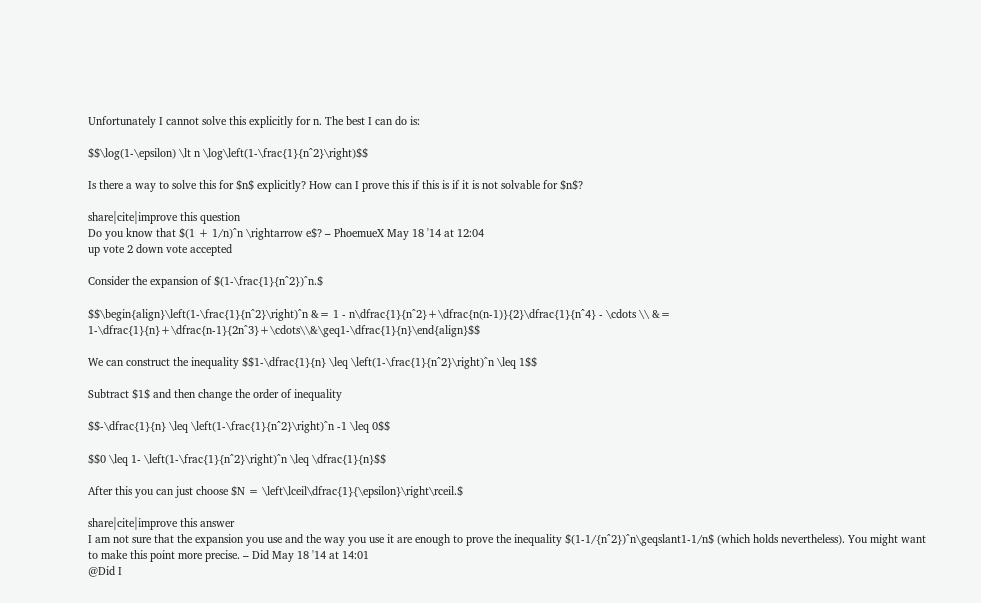Unfortunately I cannot solve this explicitly for n. The best I can do is:

$$\log(1-\epsilon) \lt n \log\left(1-\frac{1}{n^2}\right)$$

Is there a way to solve this for $n$ explicitly? How can I prove this if this is if it is not solvable for $n$?

share|cite|improve this question
Do you know that $(1 + 1/n)^n \rightarrow e$? – PhoemueX May 18 '14 at 12:04
up vote 2 down vote accepted

Consider the expansion of $(1-\frac{1}{n^2})^n.$

$$\begin{align}\left(1-\frac{1}{n^2}\right)^n &= 1 - n\dfrac{1}{n^2}+\dfrac{n(n-1)}{2}\dfrac{1}{n^4} - \cdots \\ &= 1-\dfrac{1}{n}+\dfrac{n-1}{2n^3}+\cdots\\&\geq1-\dfrac{1}{n}\end{align}$$

We can construct the inequality $$1-\dfrac{1}{n} \leq \left(1-\frac{1}{n^2}\right)^n \leq 1$$

Subtract $1$ and then change the order of inequality

$$-\dfrac{1}{n} \leq \left(1-\frac{1}{n^2}\right)^n -1 \leq 0$$

$$0 \leq 1- \left(1-\frac{1}{n^2}\right)^n \leq \dfrac{1}{n}$$

After this you can just choose $N = \left\lceil\dfrac{1}{\epsilon}\right\rceil.$

share|cite|improve this answer
I am not sure that the expansion you use and the way you use it are enough to prove the inequality $(1-1/{n^2})^n\geqslant1-1/n$ (which holds nevertheless). You might want to make this point more precise. – Did May 18 '14 at 14:01
@Did I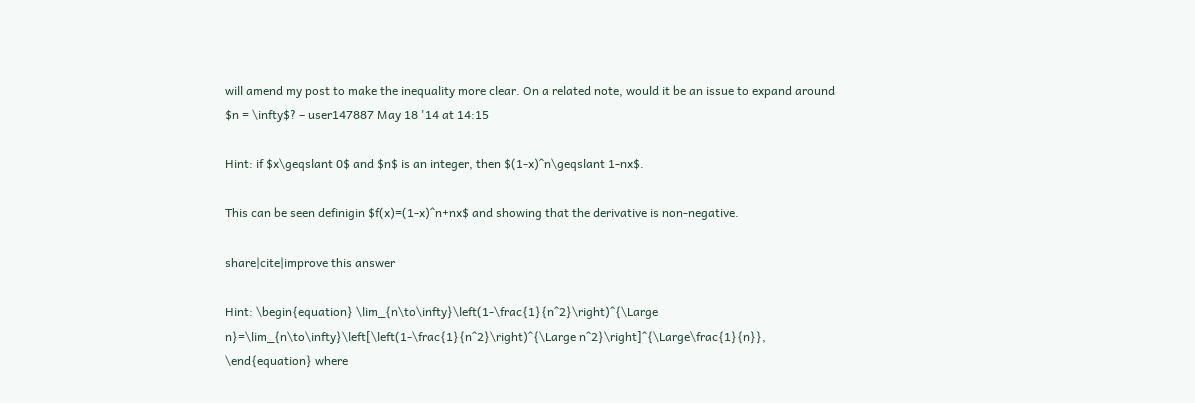will amend my post to make the inequality more clear. On a related note, would it be an issue to expand around $n = \infty$? – user147887 May 18 '14 at 14:15

Hint: if $x\geqslant 0$ and $n$ is an integer, then $(1-x)^n\geqslant 1-nx$.

This can be seen definigin $f(x)=(1-x)^n+nx$ and showing that the derivative is non-negative.

share|cite|improve this answer

Hint: \begin{equation} \lim_{n\to\infty}\left(1-\frac{1}{n^2}\right)^{\Large n}=\lim_{n\to\infty}\left[\left(1-\frac{1}{n^2}\right)^{\Large n^2}\right]^{\Large\frac{1}{n}}, \end{equation} where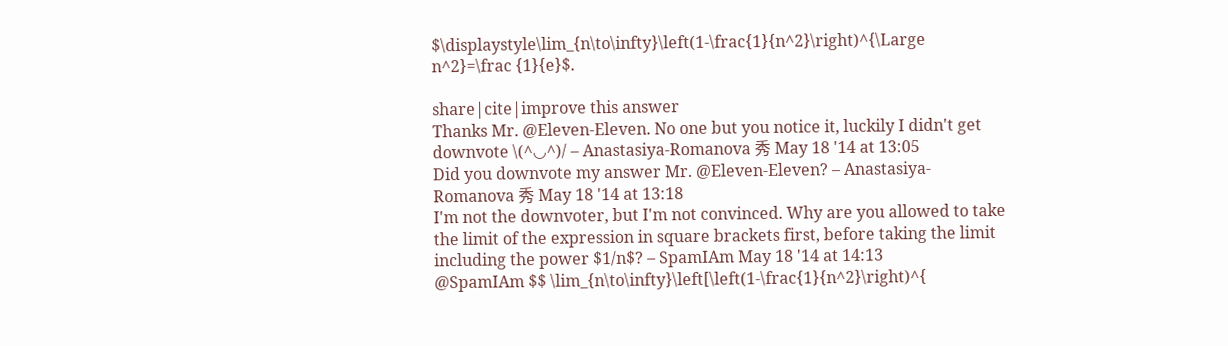$\displaystyle\lim_{n\to\infty}\left(1-\frac{1}{n^2}\right)^{\Large n^2}=\frac {1}{e}$.

share|cite|improve this answer
Thanks Mr. @Eleven-Eleven. No one but you notice it, luckily I didn't get downvote \(^◡^)/ – Anastasiya-Romanova 秀 May 18 '14 at 13:05
Did you downvote my answer Mr. @Eleven-Eleven? – Anastasiya-Romanova 秀 May 18 '14 at 13:18
I'm not the downvoter, but I'm not convinced. Why are you allowed to take the limit of the expression in square brackets first, before taking the limit including the power $1/n$? – SpamIAm May 18 '14 at 14:13
@SpamIAm $$ \lim_{n\to\infty}\left[\left(1-\frac{1}{n^2}\right)^{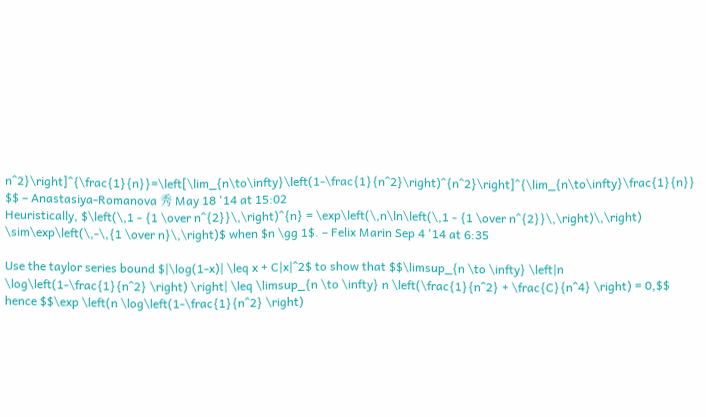n^2}\right]^{\frac{1}{n}}=\left[\lim_{n\to\infty}\left(1-\frac{1}{n^2}\right)^{n^2}\right]^{\lim_{n\to\infty}\frac{1}{n}} $$ – Anastasiya-Romanova 秀 May 18 '14 at 15:02
Heuristically, $\left(\,1 - {1 \over n^{2}}\,\right)^{n} = \exp\left(\,n\ln\left(\,1 - {1 \over n^{2}}\,\right)\,\right) \sim\exp\left(\,-\,{1 \over n}\,\right)$ when $n \gg 1$. – Felix Marin Sep 4 '14 at 6:35

Use the taylor series bound $|\log(1-x)| \leq x + C|x|^2$ to show that $$\limsup_{n \to \infty} \left|n \log\left(1-\frac{1}{n^2} \right) \right| \leq \limsup_{n \to \infty} n \left(\frac{1}{n^2} + \frac{C}{n^4} \right) = 0,$$ hence $$\exp \left(n \log\left(1-\frac{1}{n^2} \right)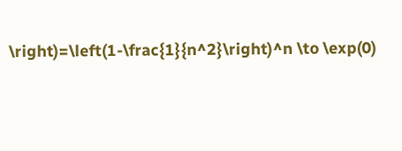\right)=\left(1-\frac{1}{n^2}\right)^n \to \exp(0)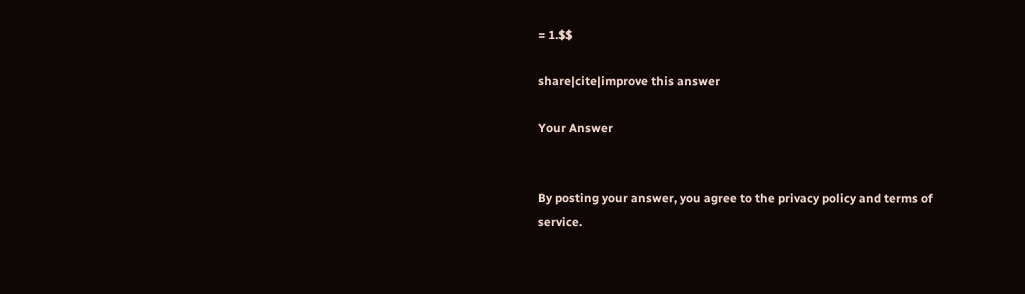= 1.$$

share|cite|improve this answer

Your Answer


By posting your answer, you agree to the privacy policy and terms of service.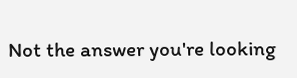Not the answer you're looking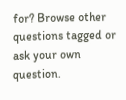for? Browse other questions tagged or ask your own question.